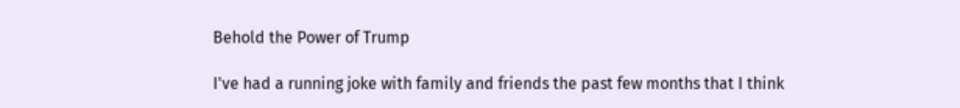Behold the Power of Trump

I've had a running joke with family and friends the past few months that I think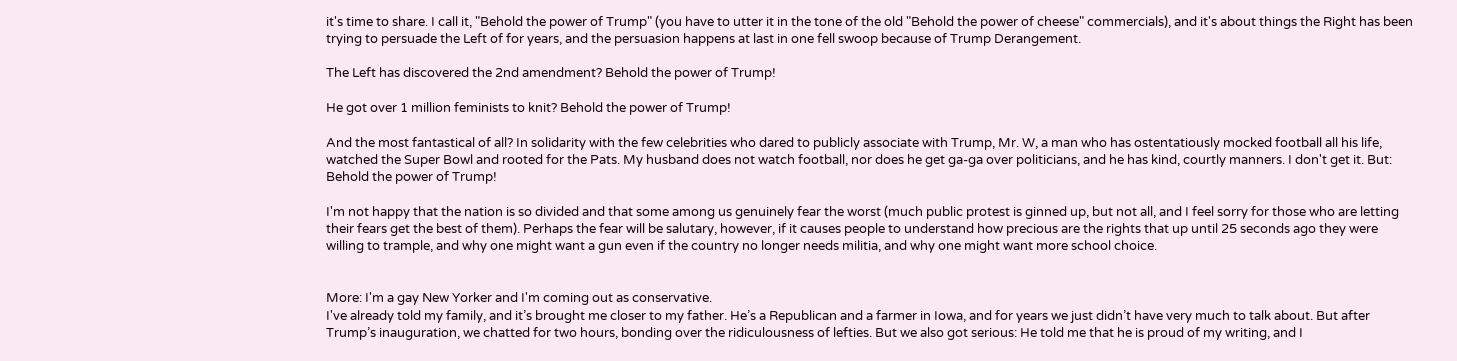it's time to share. I call it, "Behold the power of Trump" (you have to utter it in the tone of the old "Behold the power of cheese" commercials), and it's about things the Right has been trying to persuade the Left of for years, and the persuasion happens at last in one fell swoop because of Trump Derangement.

The Left has discovered the 2nd amendment? Behold the power of Trump!

He got over 1 million feminists to knit? Behold the power of Trump!

And the most fantastical of all? In solidarity with the few celebrities who dared to publicly associate with Trump, Mr. W, a man who has ostentatiously mocked football all his life, watched the Super Bowl and rooted for the Pats. My husband does not watch football, nor does he get ga-ga over politicians, and he has kind, courtly manners. I don't get it. But:  Behold the power of Trump!

I'm not happy that the nation is so divided and that some among us genuinely fear the worst (much public protest is ginned up, but not all, and I feel sorry for those who are letting their fears get the best of them). Perhaps the fear will be salutary, however, if it causes people to understand how precious are the rights that up until 25 seconds ago they were willing to trample, and why one might want a gun even if the country no longer needs militia, and why one might want more school choice.


More: I'm a gay New Yorker and I'm coming out as conservative.
I've already told my family, and it’s brought me closer to my father. He’s a Republican and a farmer in Iowa, and for years we just didn’t have very much to talk about. But after Trump’s inauguration, we chatted for two hours, bonding over the ridiculousness of lefties. But we also got serious: He told me that he is proud of my writing, and I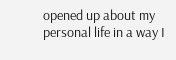opened up about my personal life in a way I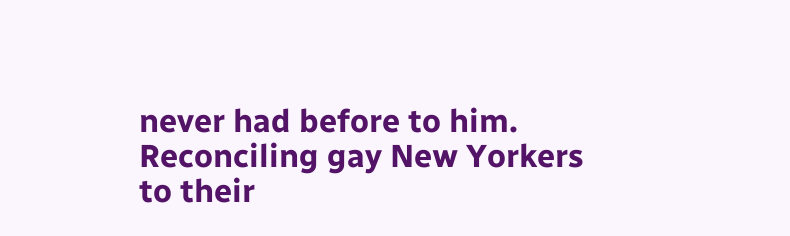never had before to him.
Reconciling gay New Yorkers to their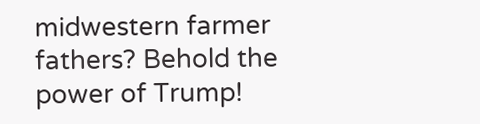midwestern farmer fathers? Behold the power of Trump!